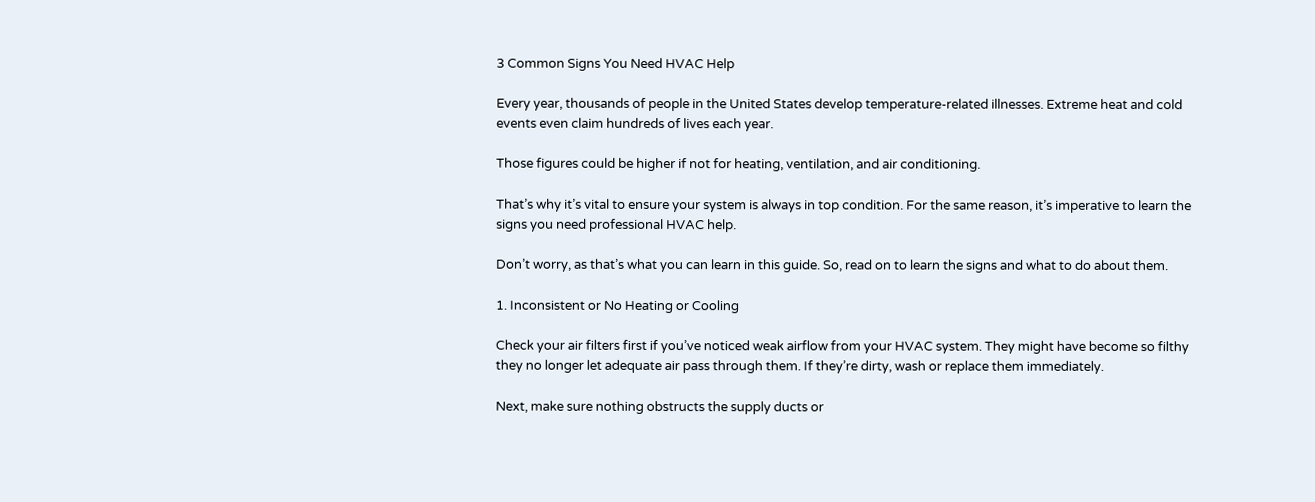3 Common Signs You Need HVAC Help

Every year, thousands of people in the United States develop temperature-related illnesses. Extreme heat and cold events even claim hundreds of lives each year.

Those figures could be higher if not for heating, ventilation, and air conditioning.

That’s why it’s vital to ensure your system is always in top condition. For the same reason, it’s imperative to learn the signs you need professional HVAC help.

Don’t worry, as that’s what you can learn in this guide. So, read on to learn the signs and what to do about them.

1. Inconsistent or No Heating or Cooling

Check your air filters first if you’ve noticed weak airflow from your HVAC system. They might have become so filthy they no longer let adequate air pass through them. If they’re dirty, wash or replace them immediately.

Next, make sure nothing obstructs the supply ducts or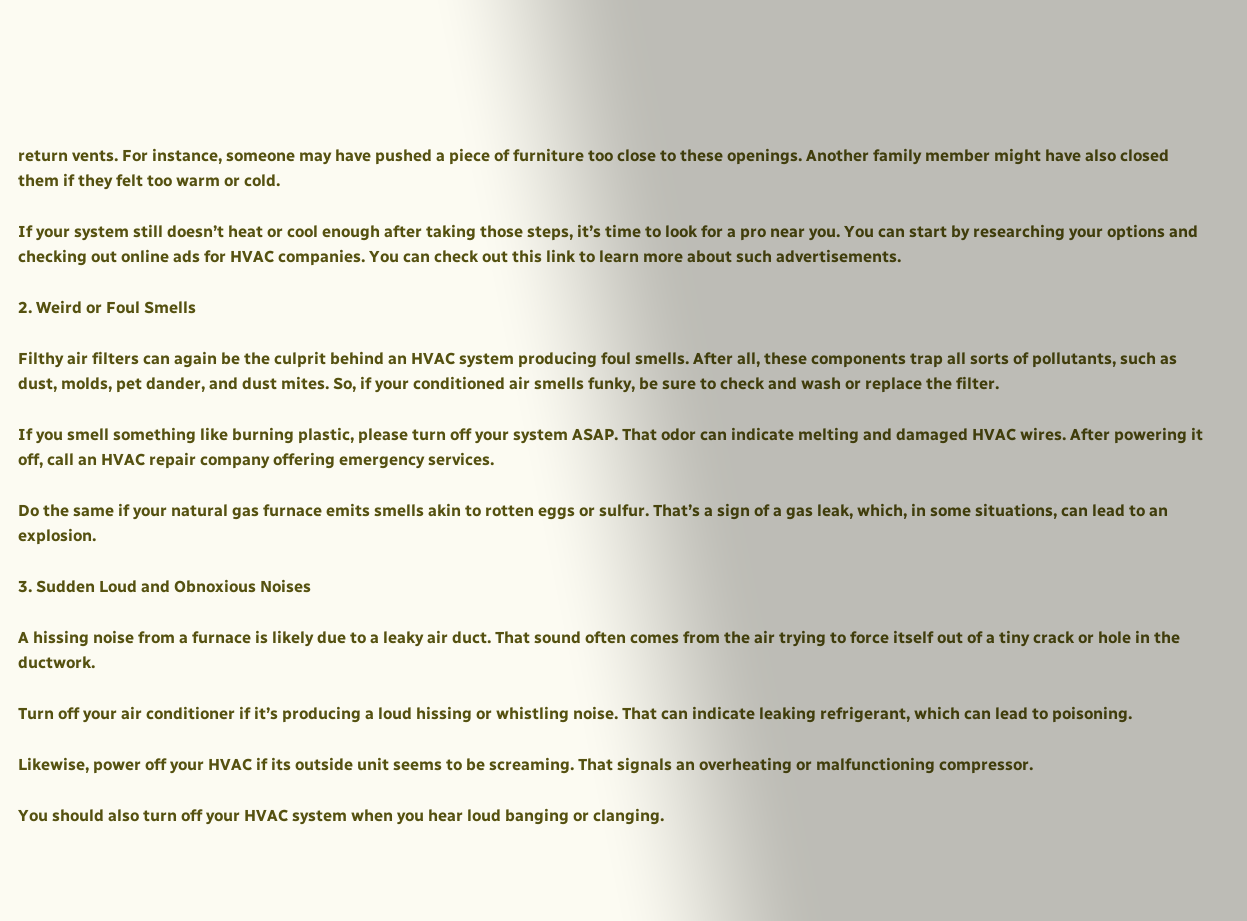return vents. For instance, someone may have pushed a piece of furniture too close to these openings. Another family member might have also closed them if they felt too warm or cold.

If your system still doesn’t heat or cool enough after taking those steps, it’s time to look for a pro near you. You can start by researching your options and checking out online ads for HVAC companies. You can check out this link to learn more about such advertisements.

2. Weird or Foul Smells

Filthy air filters can again be the culprit behind an HVAC system producing foul smells. After all, these components trap all sorts of pollutants, such as dust, molds, pet dander, and dust mites. So, if your conditioned air smells funky, be sure to check and wash or replace the filter.

If you smell something like burning plastic, please turn off your system ASAP. That odor can indicate melting and damaged HVAC wires. After powering it off, call an HVAC repair company offering emergency services.

Do the same if your natural gas furnace emits smells akin to rotten eggs or sulfur. That’s a sign of a gas leak, which, in some situations, can lead to an explosion.

3. Sudden Loud and Obnoxious Noises

A hissing noise from a furnace is likely due to a leaky air duct. That sound often comes from the air trying to force itself out of a tiny crack or hole in the ductwork.

Turn off your air conditioner if it’s producing a loud hissing or whistling noise. That can indicate leaking refrigerant, which can lead to poisoning.

Likewise, power off your HVAC if its outside unit seems to be screaming. That signals an overheating or malfunctioning compressor.

You should also turn off your HVAC system when you hear loud banging or clanging.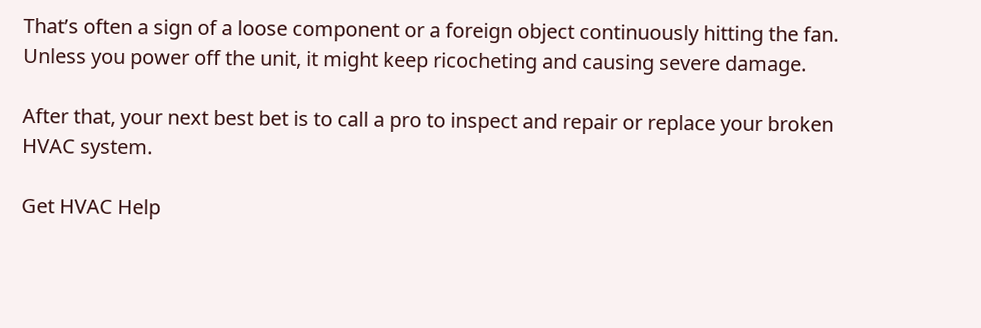That’s often a sign of a loose component or a foreign object continuously hitting the fan. Unless you power off the unit, it might keep ricocheting and causing severe damage.

After that, your next best bet is to call a pro to inspect and repair or replace your broken HVAC system.

Get HVAC Help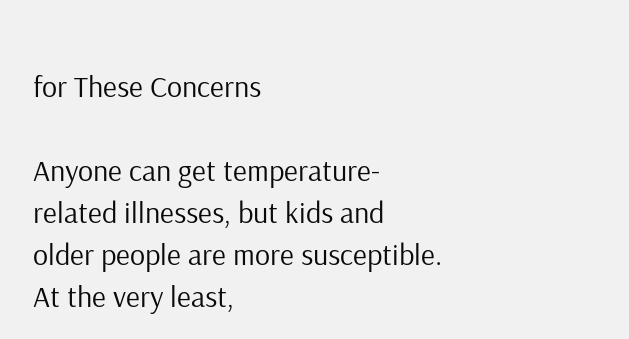for These Concerns

Anyone can get temperature-related illnesses, but kids and older people are more susceptible. At the very least,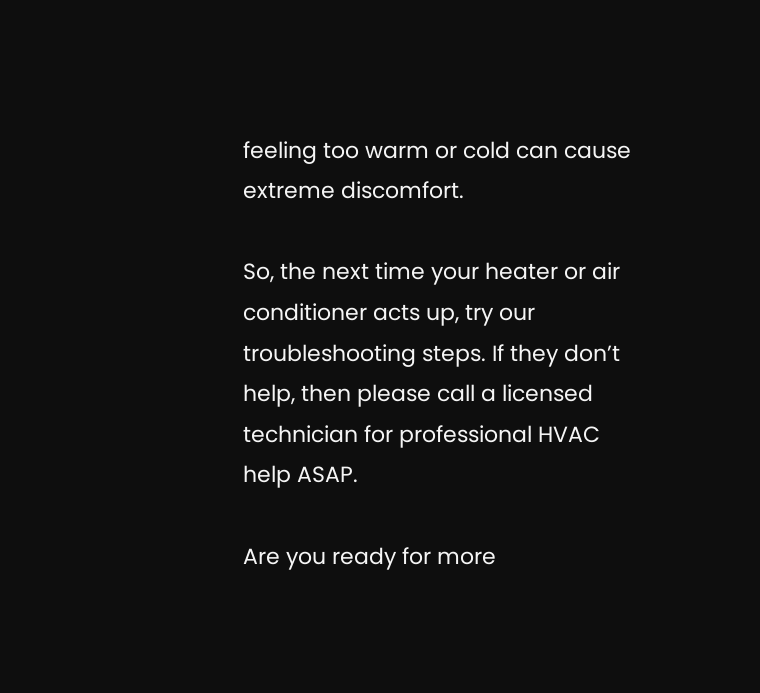feeling too warm or cold can cause extreme discomfort.

So, the next time your heater or air conditioner acts up, try our troubleshooting steps. If they don’t help, then please call a licensed technician for professional HVAC help ASAP.

Are you ready for more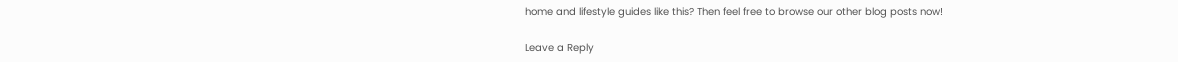home and lifestyle guides like this? Then feel free to browse our other blog posts now!

Leave a Reply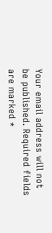Your email address will not be published. Required fields are marked *